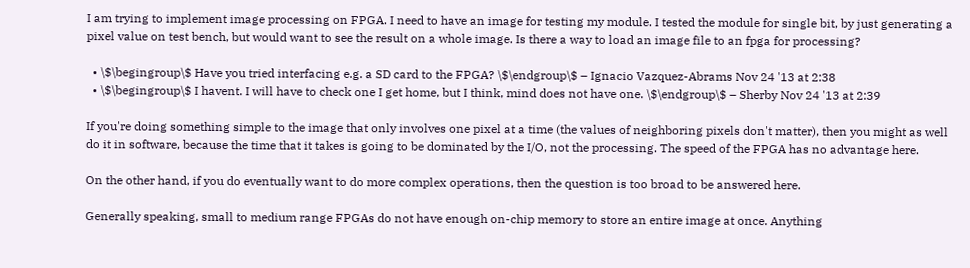I am trying to implement image processing on FPGA. I need to have an image for testing my module. I tested the module for single bit, by just generating a pixel value on test bench, but would want to see the result on a whole image. Is there a way to load an image file to an fpga for processing?

  • \$\begingroup\$ Have you tried interfacing e.g. a SD card to the FPGA? \$\endgroup\$ – Ignacio Vazquez-Abrams Nov 24 '13 at 2:38
  • \$\begingroup\$ I havent. I will have to check one I get home, but I think, mind does not have one. \$\endgroup\$ – Sherby Nov 24 '13 at 2:39

If you're doing something simple to the image that only involves one pixel at a time (the values of neighboring pixels don't matter), then you might as well do it in software, because the time that it takes is going to be dominated by the I/O, not the processing. The speed of the FPGA has no advantage here.

On the other hand, if you do eventually want to do more complex operations, then the question is too broad to be answered here.

Generally speaking, small to medium range FPGAs do not have enough on-chip memory to store an entire image at once. Anything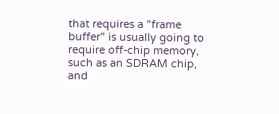that requires a "frame buffer" is usually going to require off-chip memory, such as an SDRAM chip, and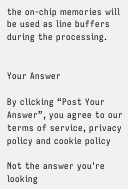the on-chip memories will be used as line buffers during the processing.


Your Answer

By clicking “Post Your Answer”, you agree to our terms of service, privacy policy and cookie policy

Not the answer you're looking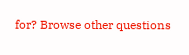for? Browse other questions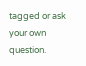tagged or ask your own question.